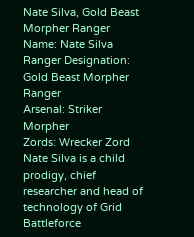Nate Silva, Gold Beast Morpher Ranger
Name: Nate Silva
Ranger Designation: Gold Beast Morpher Ranger
Arsenal: Striker Morpher
Zords: Wrecker Zord
Nate Silva is a child prodigy, chief researcher and head of technology of Grid Battleforce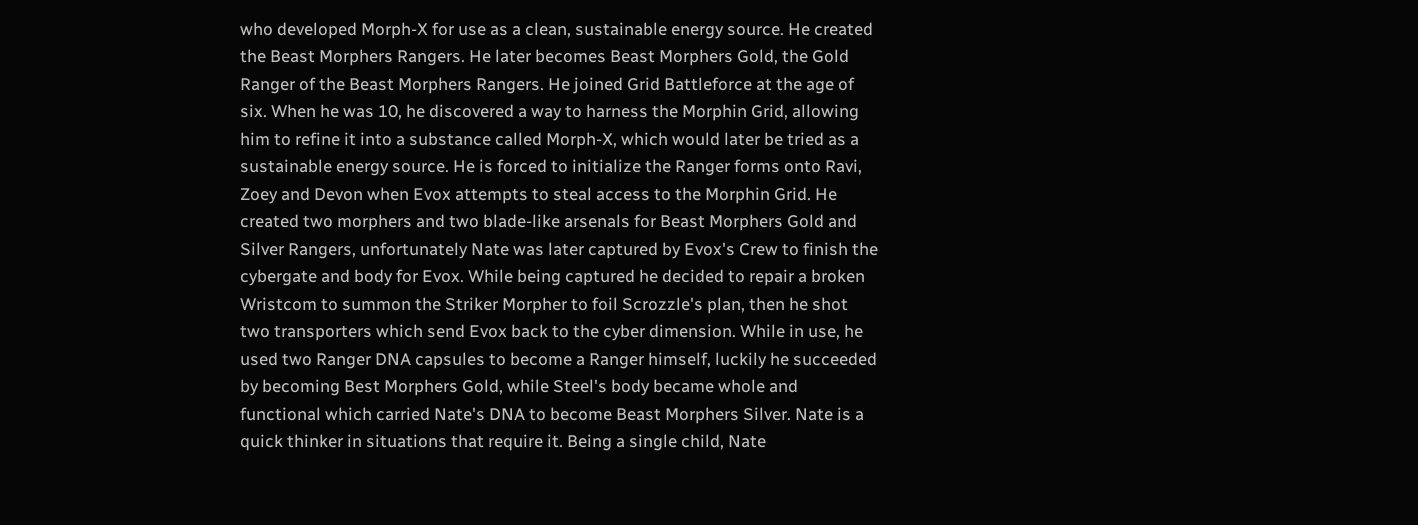who developed Morph-X for use as a clean, sustainable energy source. He created the Beast Morphers Rangers. He later becomes Beast Morphers Gold, the Gold Ranger of the Beast Morphers Rangers. He joined Grid Battleforce at the age of six. When he was 10, he discovered a way to harness the Morphin Grid, allowing him to refine it into a substance called Morph-X, which would later be tried as a sustainable energy source. He is forced to initialize the Ranger forms onto Ravi, Zoey and Devon when Evox attempts to steal access to the Morphin Grid. He created two morphers and two blade-like arsenals for Beast Morphers Gold and Silver Rangers, unfortunately Nate was later captured by Evox's Crew to finish the cybergate and body for Evox. While being captured he decided to repair a broken Wristcom to summon the Striker Morpher to foil Scrozzle's plan, then he shot two transporters which send Evox back to the cyber dimension. While in use, he used two Ranger DNA capsules to become a Ranger himself, luckily he succeeded by becoming Best Morphers Gold, while Steel's body became whole and functional which carried Nate's DNA to become Beast Morphers Silver. Nate is a quick thinker in situations that require it. Being a single child, Nate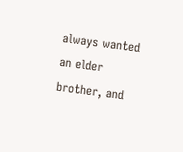always wanted an elder brother, and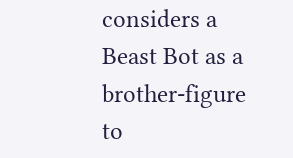considers a Beast Bot as a brother-figure to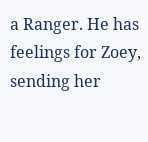a Ranger. He has feelings for Zoey, sending her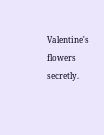Valentine's flowers secretly.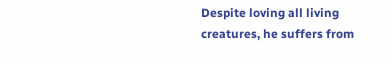Despite loving all living creatures, he suffers from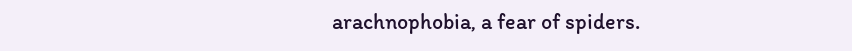arachnophobia, a fear of spiders.